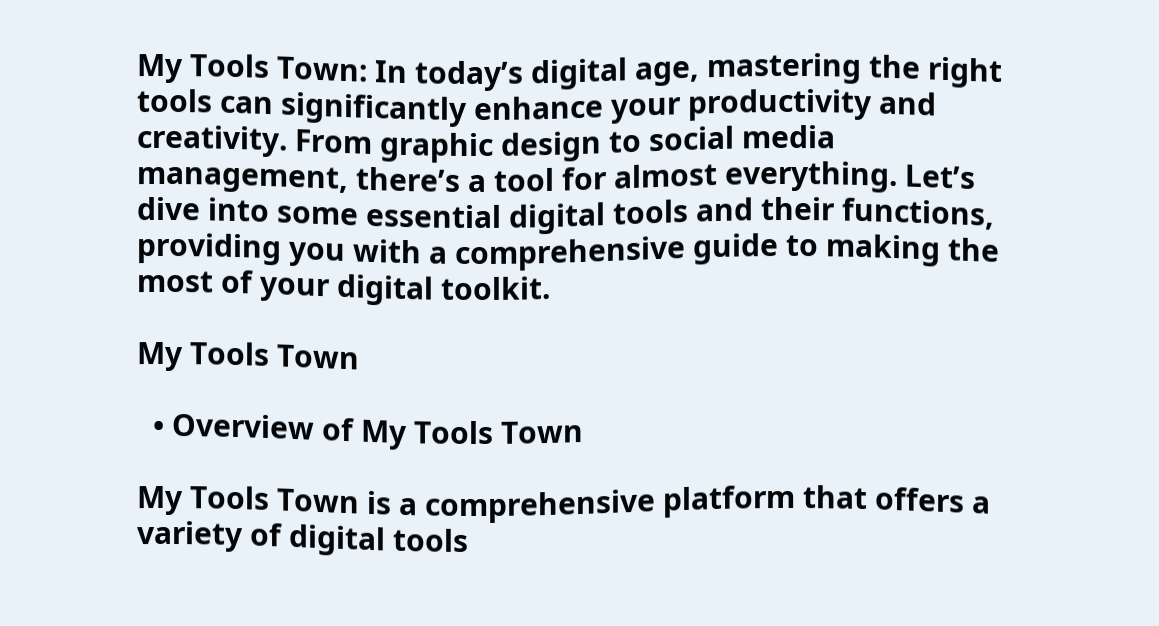My Tools Town: In today’s digital age, mastering the right tools can significantly enhance your productivity and creativity. From graphic design to social media management, there’s a tool for almost everything. Let’s dive into some essential digital tools and their functions, providing you with a comprehensive guide to making the most of your digital toolkit.

My Tools Town

  • Overview of My Tools Town

My Tools Town is a comprehensive platform that offers a variety of digital tools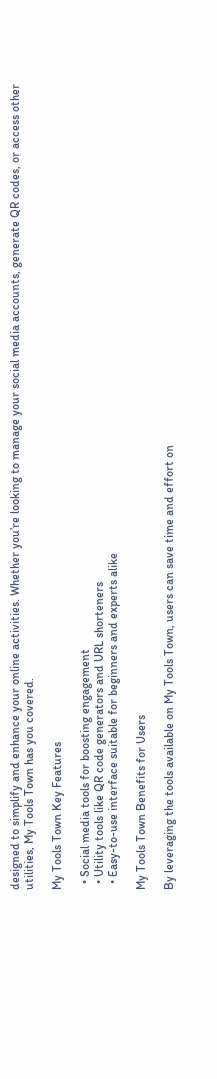designed to simplify and enhance your online activities. Whether you’re looking to manage your social media accounts, generate QR codes, or access other utilities, My Tools Town has you covered.

My Tools Town Key Features

  • Social media tools for boosting engagement
  • Utility tools like QR code generators and URL shorteners
  • Easy-to-use interface suitable for beginners and experts alike

My Tools Town Benefits for Users

By leveraging the tools available on My Tools Town, users can save time and effort on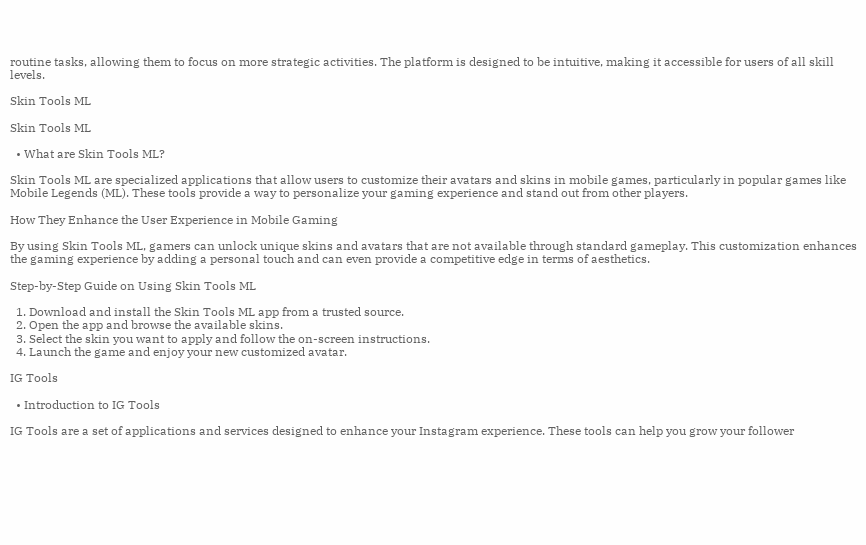routine tasks, allowing them to focus on more strategic activities. The platform is designed to be intuitive, making it accessible for users of all skill levels.

Skin Tools ML

Skin Tools ML

  • What are Skin Tools ML?

Skin Tools ML are specialized applications that allow users to customize their avatars and skins in mobile games, particularly in popular games like Mobile Legends (ML). These tools provide a way to personalize your gaming experience and stand out from other players.

How They Enhance the User Experience in Mobile Gaming

By using Skin Tools ML, gamers can unlock unique skins and avatars that are not available through standard gameplay. This customization enhances the gaming experience by adding a personal touch and can even provide a competitive edge in terms of aesthetics.

Step-by-Step Guide on Using Skin Tools ML

  1. Download and install the Skin Tools ML app from a trusted source.
  2. Open the app and browse the available skins.
  3. Select the skin you want to apply and follow the on-screen instructions.
  4. Launch the game and enjoy your new customized avatar.

IG Tools

  • Introduction to IG Tools

IG Tools are a set of applications and services designed to enhance your Instagram experience. These tools can help you grow your follower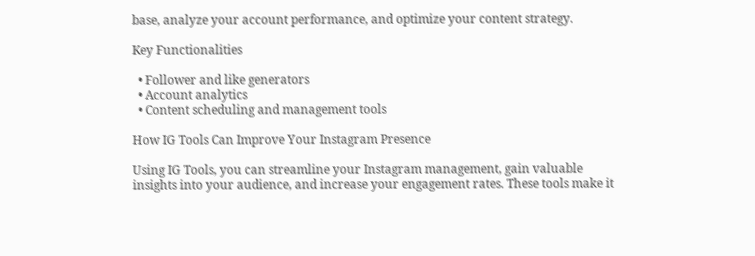base, analyze your account performance, and optimize your content strategy.

Key Functionalities

  • Follower and like generators
  • Account analytics
  • Content scheduling and management tools

How IG Tools Can Improve Your Instagram Presence

Using IG Tools, you can streamline your Instagram management, gain valuable insights into your audience, and increase your engagement rates. These tools make it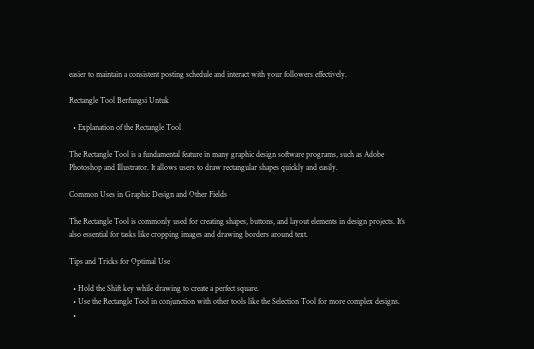easier to maintain a consistent posting schedule and interact with your followers effectively.

Rectangle Tool Berfungsi Untuk

  • Explanation of the Rectangle Tool

The Rectangle Tool is a fundamental feature in many graphic design software programs, such as Adobe Photoshop and Illustrator. It allows users to draw rectangular shapes quickly and easily.

Common Uses in Graphic Design and Other Fields

The Rectangle Tool is commonly used for creating shapes, buttons, and layout elements in design projects. It’s also essential for tasks like cropping images and drawing borders around text.

Tips and Tricks for Optimal Use

  • Hold the Shift key while drawing to create a perfect square.
  • Use the Rectangle Tool in conjunction with other tools like the Selection Tool for more complex designs.
  •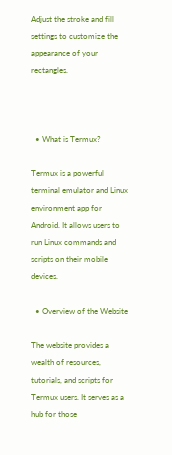Adjust the stroke and fill settings to customize the appearance of your rectangles.



  • What is Termux?

Termux is a powerful terminal emulator and Linux environment app for Android. It allows users to run Linux commands and scripts on their mobile devices.

  • Overview of the Website

The website provides a wealth of resources, tutorials, and scripts for Termux users. It serves as a hub for those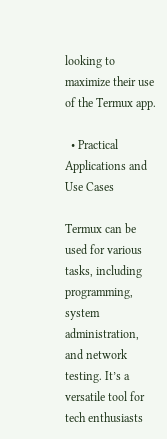looking to maximize their use of the Termux app.

  • Practical Applications and Use Cases

Termux can be used for various tasks, including programming, system administration, and network testing. It’s a versatile tool for tech enthusiasts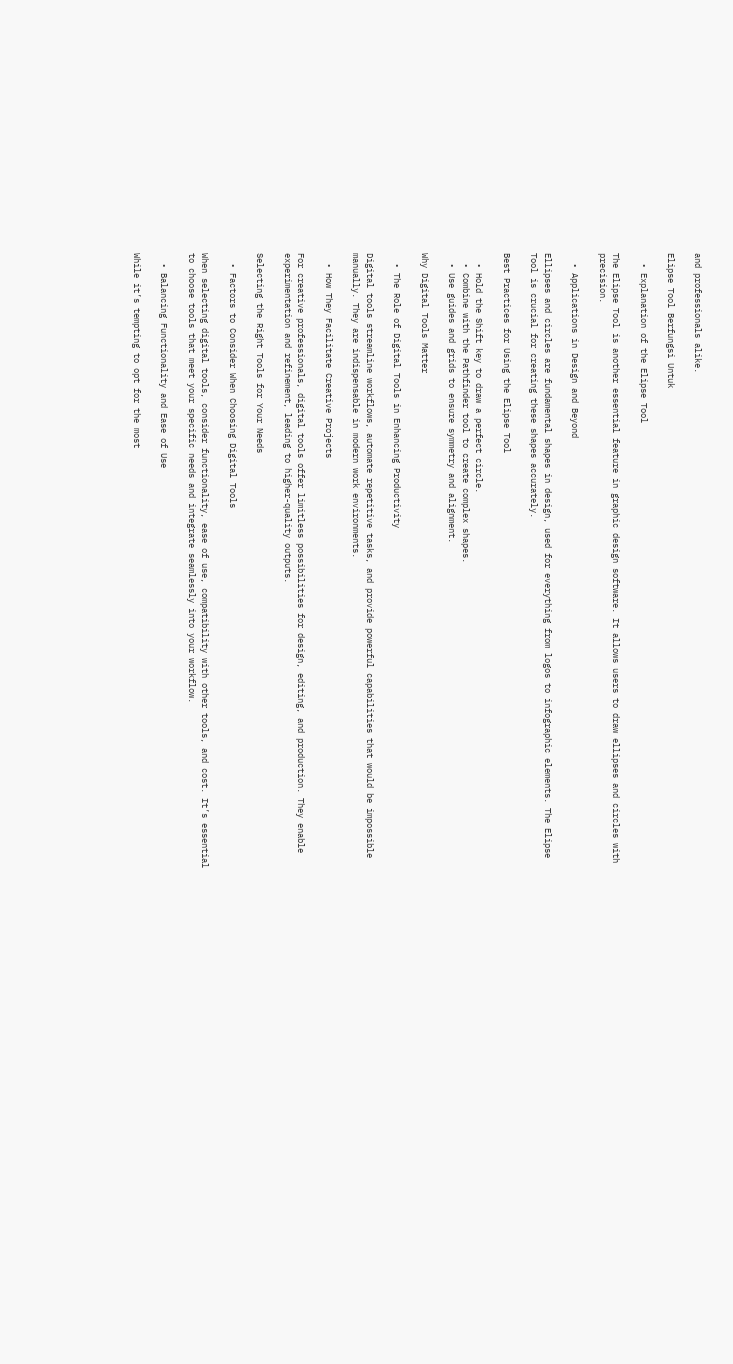and professionals alike.

Elipse Tool Berfungsi Untuk

  • Explanation of the Elipse Tool

The Elipse Tool is another essential feature in graphic design software. It allows users to draw ellipses and circles with precision.

  • Applications in Design and Beyond

Ellipses and circles are fundamental shapes in design, used for everything from logos to infographic elements. The Elipse Tool is crucial for creating these shapes accurately.

Best Practices for Using the Elipse Tool

  • Hold the Shift key to draw a perfect circle.
  • Combine with the Pathfinder tool to create complex shapes.
  • Use guides and grids to ensure symmetry and alignment.

Why Digital Tools Matter

  • The Role of Digital Tools in Enhancing Productivity

Digital tools streamline workflows, automate repetitive tasks, and provide powerful capabilities that would be impossible manually. They are indispensable in modern work environments.

  • How They Facilitate Creative Projects

For creative professionals, digital tools offer limitless possibilities for design, editing, and production. They enable experimentation and refinement, leading to higher-quality outputs.

Selecting the Right Tools for Your Needs

  • Factors to Consider When Choosing Digital Tools

When selecting digital tools, consider functionality, ease of use, compatibility with other tools, and cost. It’s essential to choose tools that meet your specific needs and integrate seamlessly into your workflow.

  • Balancing Functionality and Ease of Use

While it’s tempting to opt for the most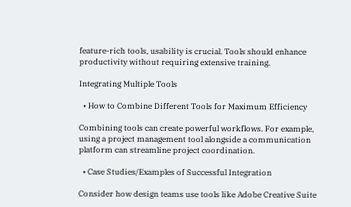feature-rich tools, usability is crucial. Tools should enhance productivity without requiring extensive training.

Integrating Multiple Tools

  • How to Combine Different Tools for Maximum Efficiency

Combining tools can create powerful workflows. For example, using a project management tool alongside a communication platform can streamline project coordination.

  • Case Studies/Examples of Successful Integration

Consider how design teams use tools like Adobe Creative Suite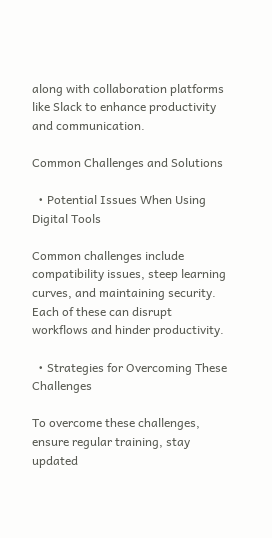along with collaboration platforms like Slack to enhance productivity and communication.

Common Challenges and Solutions

  • Potential Issues When Using Digital Tools

Common challenges include compatibility issues, steep learning curves, and maintaining security. Each of these can disrupt workflows and hinder productivity.

  • Strategies for Overcoming These Challenges

To overcome these challenges, ensure regular training, stay updated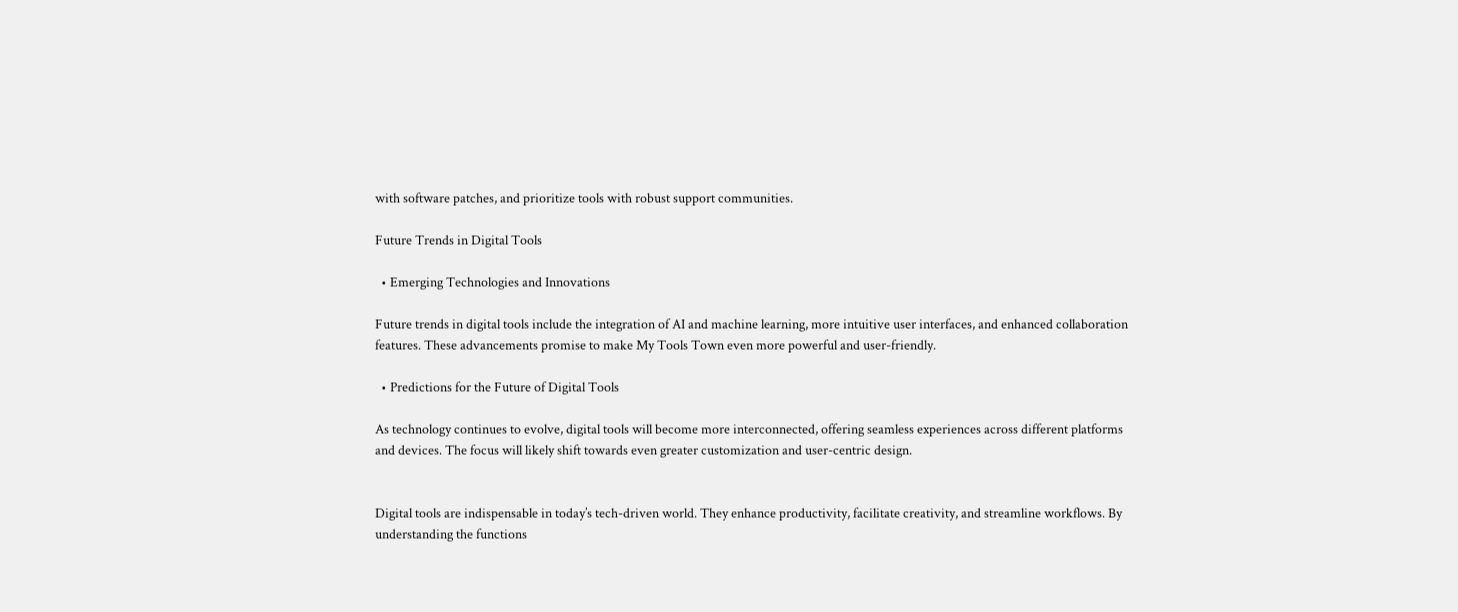with software patches, and prioritize tools with robust support communities.

Future Trends in Digital Tools

  • Emerging Technologies and Innovations

Future trends in digital tools include the integration of AI and machine learning, more intuitive user interfaces, and enhanced collaboration features. These advancements promise to make My Tools Town even more powerful and user-friendly.

  • Predictions for the Future of Digital Tools

As technology continues to evolve, digital tools will become more interconnected, offering seamless experiences across different platforms and devices. The focus will likely shift towards even greater customization and user-centric design.


Digital tools are indispensable in today’s tech-driven world. They enhance productivity, facilitate creativity, and streamline workflows. By understanding the functions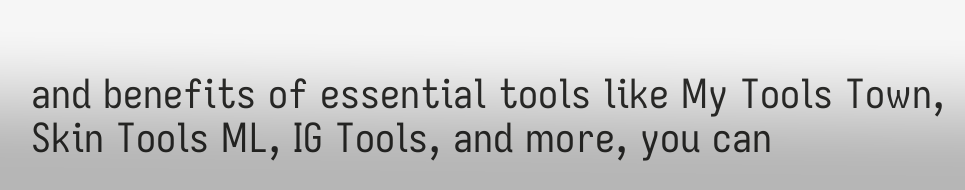and benefits of essential tools like My Tools Town, Skin Tools ML, IG Tools, and more, you can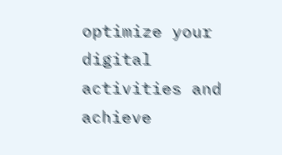optimize your digital activities and achieve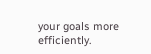your goals more efficiently.